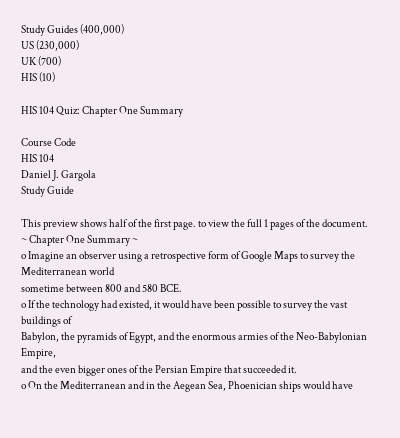Study Guides (400,000)
US (230,000)
UK (700)
HIS (10)

HIS 104 Quiz: Chapter One Summary

Course Code
HIS 104
Daniel J. Gargola
Study Guide

This preview shows half of the first page. to view the full 1 pages of the document.
~ Chapter One Summary ~
o Imagine an observer using a retrospective form of Google Maps to survey the Mediterranean world
sometime between 800 and 580 BCE.
o If the technology had existed, it would have been possible to survey the vast buildings of
Babylon, the pyramids of Egypt, and the enormous armies of the Neo-Babylonian Empire,
and the even bigger ones of the Persian Empire that succeeded it.
o On the Mediterranean and in the Aegean Sea, Phoenician ships would have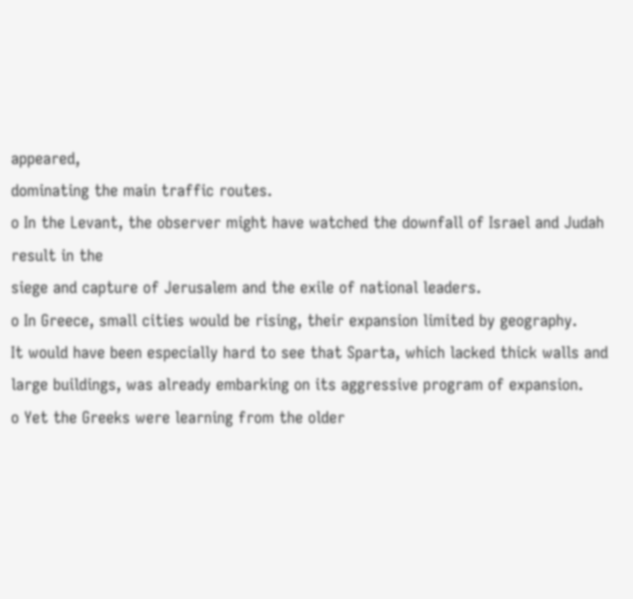appeared,
dominating the main traffic routes.
o In the Levant, the observer might have watched the downfall of Israel and Judah result in the
siege and capture of Jerusalem and the exile of national leaders.
o In Greece, small cities would be rising, their expansion limited by geography.
It would have been especially hard to see that Sparta, which lacked thick walls and
large buildings, was already embarking on its aggressive program of expansion.
o Yet the Greeks were learning from the older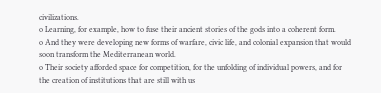civilizations.
o Learning, for example, how to fuse their ancient stories of the gods into a coherent form.
o And they were developing new forms of warfare, civic life, and colonial expansion that would
soon transform the Mediterranean world.
o Their society afforded space for competition, for the unfolding of individual powers, and for
the creation of institutions that are still with us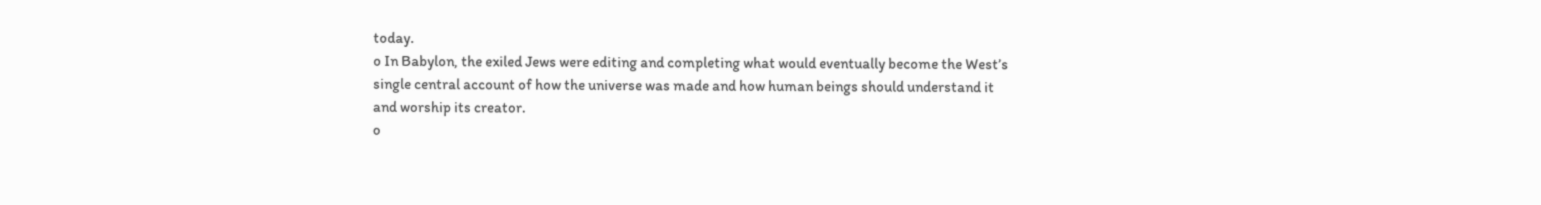today.
o In Babylon, the exiled Jews were editing and completing what would eventually become the West’s
single central account of how the universe was made and how human beings should understand it
and worship its creator.
o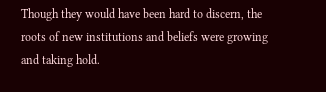Though they would have been hard to discern, the roots of new institutions and beliefs were growing
and taking hold.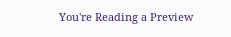You're Reading a Preview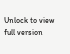Unlock to view full version